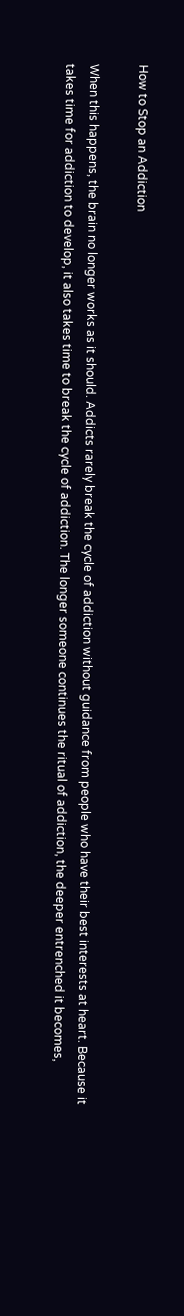How to Stop an Addiction

When this happens, the brain no longer works as it should. Addicts rarely break the cycle of addiction without guidance from people who have their best interests at heart. Because it takes time for addiction to develop, it also takes time to break the cycle of addiction. The longer someone continues the ritual of addiction, the deeper entrenched it becomes,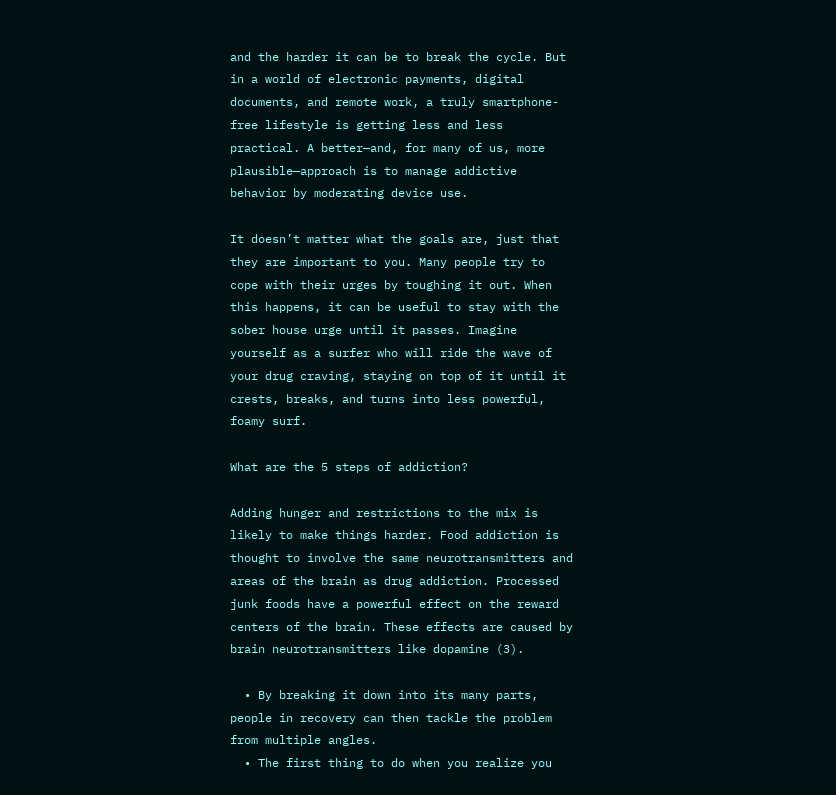and the harder it can be to break the cycle. But in a world of electronic payments, digital documents, and remote work, a truly smartphone-free lifestyle is getting less and less practical. A better—and, for many of us, more plausible—approach is to manage addictive behavior by moderating device use.

It doesn’t matter what the goals are, just that they are important to you. Many people try to cope with their urges by toughing it out. When this happens, it can be useful to stay with the sober house urge until it passes. Imagine yourself as a surfer who will ride the wave of your drug craving, staying on top of it until it crests, breaks, and turns into less powerful, foamy surf.

What are the 5 steps of addiction?

Adding hunger and restrictions to the mix is likely to make things harder. Food addiction is thought to involve the same neurotransmitters and areas of the brain as drug addiction. Processed junk foods have a powerful effect on the reward centers of the brain. These effects are caused by brain neurotransmitters like dopamine (3).

  • By breaking it down into its many parts, people in recovery can then tackle the problem from multiple angles.
  • The first thing to do when you realize you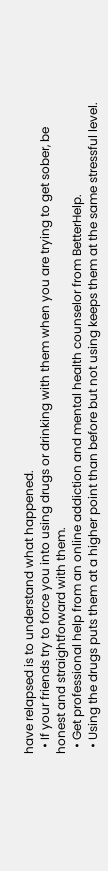have relapsed is to understand what happened.
  • If your friends try to force you into using drugs or drinking with them when you are trying to get sober, be honest and straightforward with them.
  • Get professional help from an online addiction and mental health counselor from BetterHelp.
  • Using the drugs puts them at a higher point than before but not using keeps them at the same stressful level.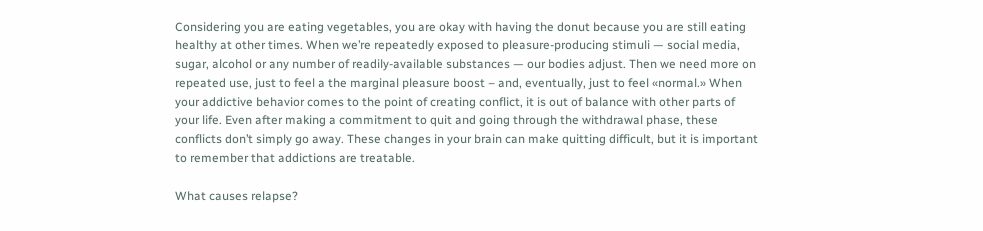Considering you are eating vegetables, you are okay with having the donut because you are still eating healthy at other times. When we’re repeatedly exposed to pleasure-producing stimuli — social media, sugar, alcohol or any number of readily-available substances — our bodies adjust. Then we need more on repeated use, just to feel a the marginal pleasure boost – and, eventually, just to feel «normal.» When your addictive behavior comes to the point of creating conflict, it is out of balance with other parts of your life. Even after making a commitment to quit and going through the withdrawal phase, these conflicts don’t simply go away. These changes in your brain can make quitting difficult, but it is important to remember that addictions are treatable.

What causes relapse?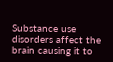Substance use disorders affect the brain causing it to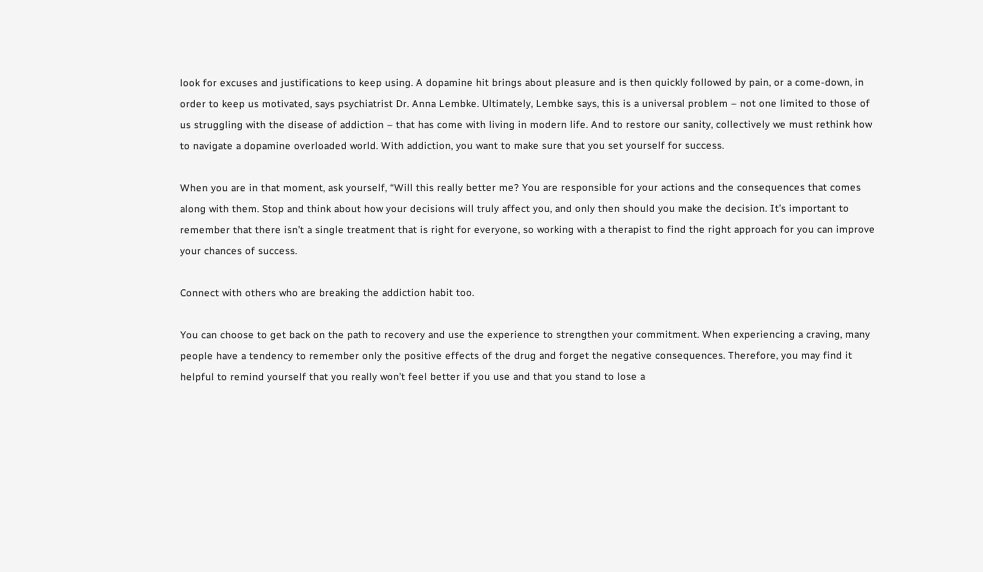look for excuses and justifications to keep using. A dopamine hit brings about pleasure and is then quickly followed by pain, or a come-down, in order to keep us motivated, says psychiatrist Dr. Anna Lembke. Ultimately, Lembke says, this is a universal problem – not one limited to those of us struggling with the disease of addiction – that has come with living in modern life. And to restore our sanity, collectively we must rethink how to navigate a dopamine overloaded world. With addiction, you want to make sure that you set yourself for success.

When you are in that moment, ask yourself, “Will this really better me? You are responsible for your actions and the consequences that comes along with them. Stop and think about how your decisions will truly affect you, and only then should you make the decision. It’s important to remember that there isn’t a single treatment that is right for everyone, so working with a therapist to find the right approach for you can improve your chances of success.

Connect with others who are breaking the addiction habit too.

You can choose to get back on the path to recovery and use the experience to strengthen your commitment. When experiencing a craving, many people have a tendency to remember only the positive effects of the drug and forget the negative consequences. Therefore, you may find it helpful to remind yourself that you really won’t feel better if you use and that you stand to lose a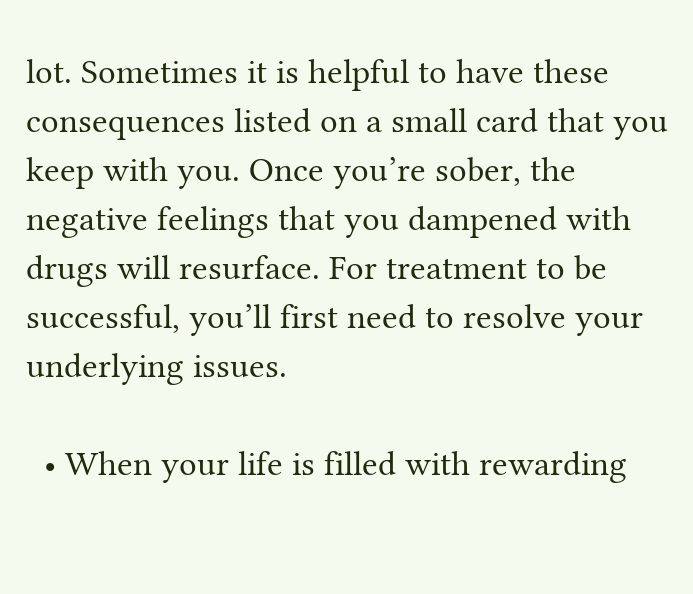lot. Sometimes it is helpful to have these consequences listed on a small card that you keep with you. Once you’re sober, the negative feelings that you dampened with drugs will resurface. For treatment to be successful, you’ll first need to resolve your underlying issues.

  • When your life is filled with rewarding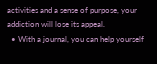activities and a sense of purpose, your addiction will lose its appeal.
  • With a journal, you can help yourself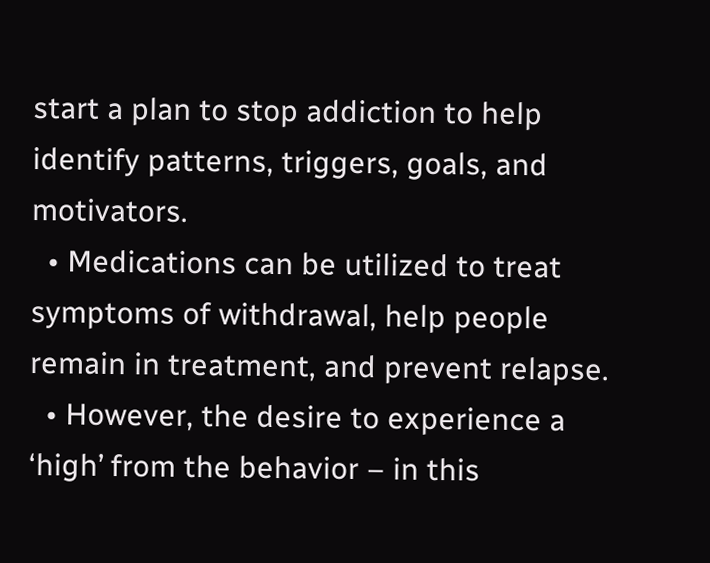start a plan to stop addiction to help identify patterns, triggers, goals, and motivators.
  • Medications can be utilized to treat symptoms of withdrawal, help people remain in treatment, and prevent relapse.
  • However, the desire to experience a ‘high’ from the behavior – in this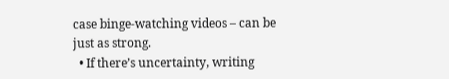case binge-watching videos – can be just as strong.
  • If there’s uncertainty, writing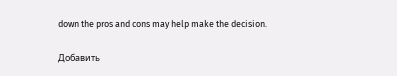down the pros and cons may help make the decision.

Добавить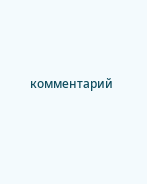комментарий